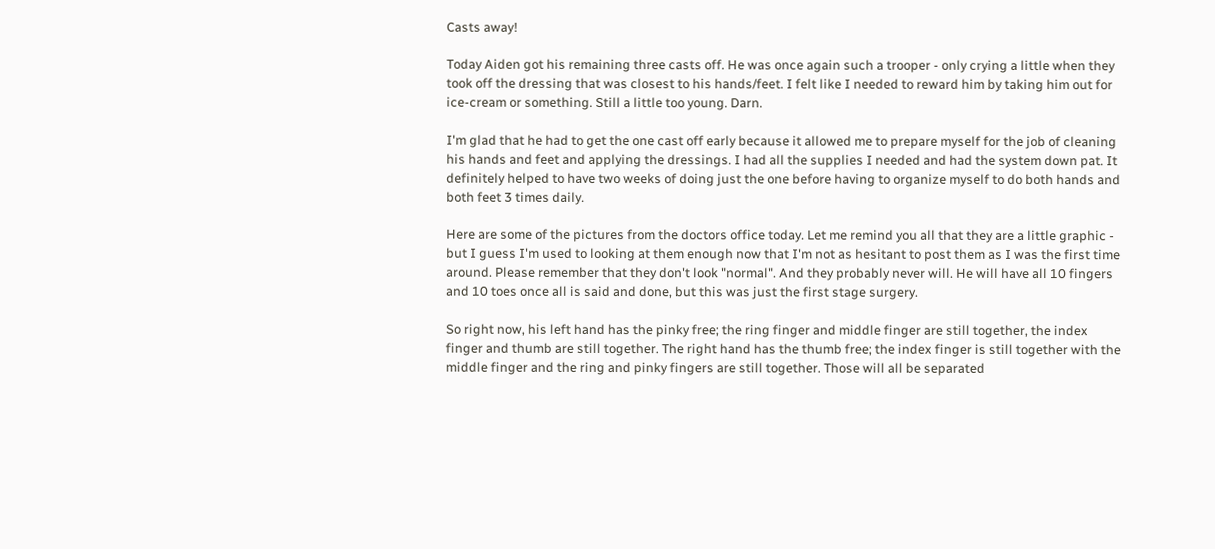Casts away!

Today Aiden got his remaining three casts off. He was once again such a trooper - only crying a little when they took off the dressing that was closest to his hands/feet. I felt like I needed to reward him by taking him out for ice-cream or something. Still a little too young. Darn.

I'm glad that he had to get the one cast off early because it allowed me to prepare myself for the job of cleaning his hands and feet and applying the dressings. I had all the supplies I needed and had the system down pat. It definitely helped to have two weeks of doing just the one before having to organize myself to do both hands and both feet 3 times daily.

Here are some of the pictures from the doctors office today. Let me remind you all that they are a little graphic - but I guess I'm used to looking at them enough now that I'm not as hesitant to post them as I was the first time around. Please remember that they don't look "normal". And they probably never will. He will have all 10 fingers and 10 toes once all is said and done, but this was just the first stage surgery.

So right now, his left hand has the pinky free; the ring finger and middle finger are still together, the index finger and thumb are still together. The right hand has the thumb free; the index finger is still together with the middle finger and the ring and pinky fingers are still together. Those will all be separated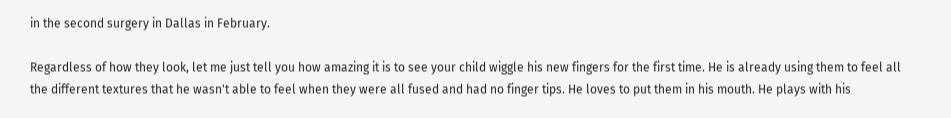in the second surgery in Dallas in February.

Regardless of how they look, let me just tell you how amazing it is to see your child wiggle his new fingers for the first time. He is already using them to feel all the different textures that he wasn't able to feel when they were all fused and had no finger tips. He loves to put them in his mouth. He plays with his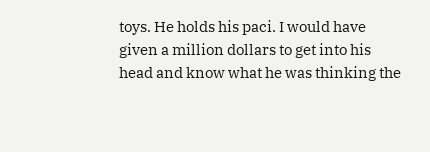toys. He holds his paci. I would have given a million dollars to get into his head and know what he was thinking the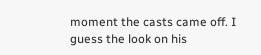moment the casts came off. I guess the look on his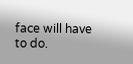face will have to do.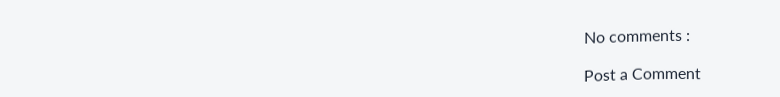No comments :

Post a Comment